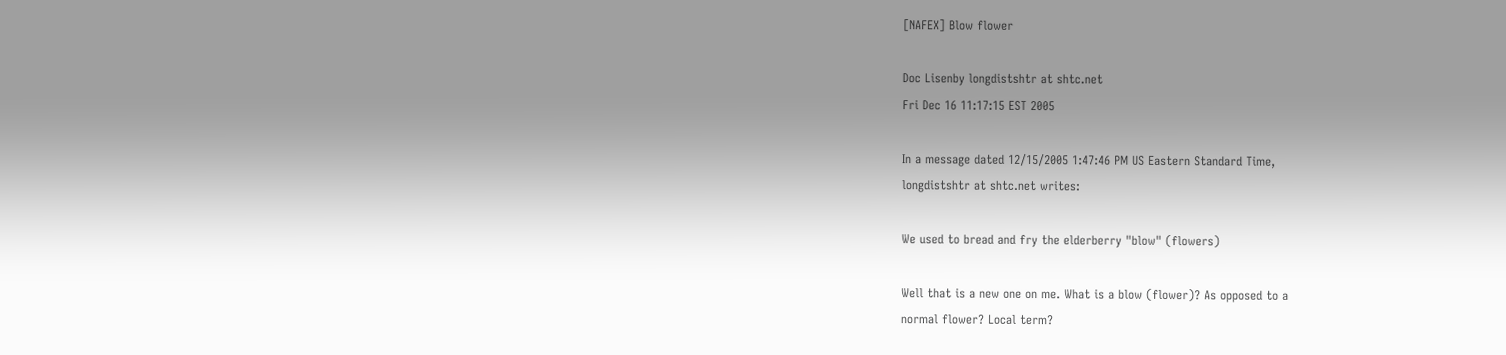[NAFEX] Blow flower

Doc Lisenby longdistshtr at shtc.net
Fri Dec 16 11:17:15 EST 2005

In a message dated 12/15/2005 1:47:46 PM US Eastern Standard Time,
longdistshtr at shtc.net writes:

We used to bread and fry the elderberry "blow" (flowers)

Well that is a new one on me. What is a blow (flower)? As opposed to a
normal flower? Local term?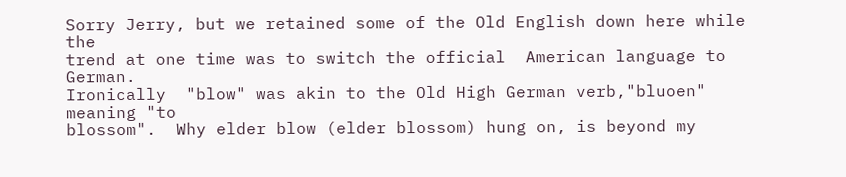Sorry Jerry, but we retained some of the Old English down here while the
trend at one time was to switch the official  American language to German.
Ironically  "blow" was akin to the Old High German verb,"bluoen" meaning "to
blossom".  Why elder blow (elder blossom) hung on, is beyond my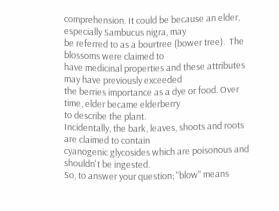comprehension. It could be because an elder, especially Sambucus nigra, may
be referred to as a bourtree (bower tree).  The blossoms were claimed to
have medicinal properties and these attributes may have previously exceeded
the berries importance as a dye or food. Over time, elder became elderberry
to describe the plant.
Incidentally, the bark, leaves, shoots and roots are claimed to contain
cyanogenic glycosides which are poisonous and shouldn't be ingested.
So, to answer your question; "blow" means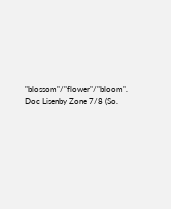"blossom"/"flower"/"bloom".
Doc Lisenby Zone 7/8 (So.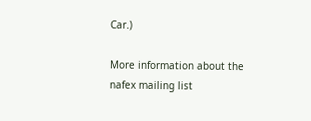Car.)

More information about the nafex mailing list